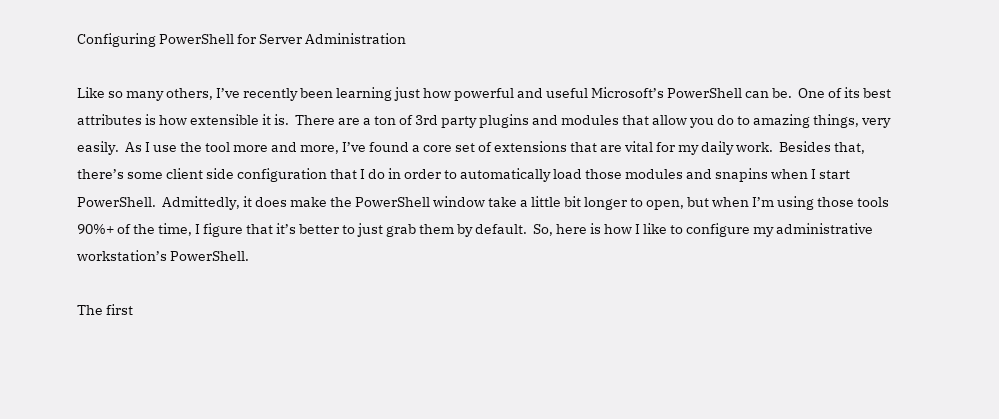Configuring PowerShell for Server Administration

Like so many others, I’ve recently been learning just how powerful and useful Microsoft’s PowerShell can be.  One of its best attributes is how extensible it is.  There are a ton of 3rd party plugins and modules that allow you do to amazing things, very easily.  As I use the tool more and more, I’ve found a core set of extensions that are vital for my daily work.  Besides that, there’s some client side configuration that I do in order to automatically load those modules and snapins when I start PowerShell.  Admittedly, it does make the PowerShell window take a little bit longer to open, but when I’m using those tools 90%+ of the time, I figure that it’s better to just grab them by default.  So, here is how I like to configure my administrative workstation’s PowerShell.

The first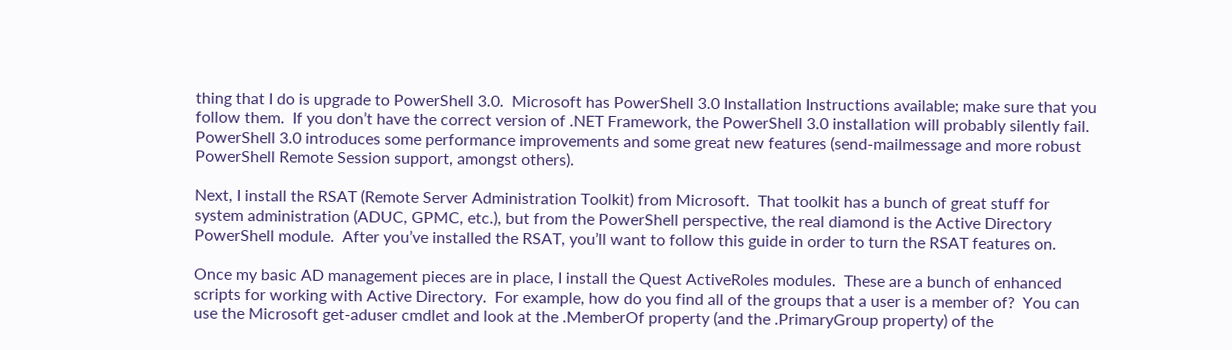thing that I do is upgrade to PowerShell 3.0.  Microsoft has PowerShell 3.0 Installation Instructions available; make sure that you follow them.  If you don’t have the correct version of .NET Framework, the PowerShell 3.0 installation will probably silently fail.  PowerShell 3.0 introduces some performance improvements and some great new features (send-mailmessage and more robust PowerShell Remote Session support, amongst others).

Next, I install the RSAT (Remote Server Administration Toolkit) from Microsoft.  That toolkit has a bunch of great stuff for system administration (ADUC, GPMC, etc.), but from the PowerShell perspective, the real diamond is the Active Directory PowerShell module.  After you’ve installed the RSAT, you’ll want to follow this guide in order to turn the RSAT features on.

Once my basic AD management pieces are in place, I install the Quest ActiveRoles modules.  These are a bunch of enhanced scripts for working with Active Directory.  For example, how do you find all of the groups that a user is a member of?  You can use the Microsoft get-aduser cmdlet and look at the .MemberOf property (and the .PrimaryGroup property) of the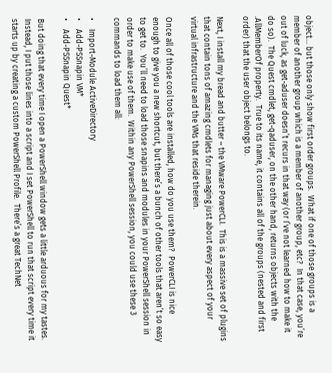object… but those only show first order groups.  What if one of those groups is a member of another group which is a member of another group, etc?  In that case, you’re out of luck, as get-aduser doesn’t recurs in that way (or I’ve not learned how to make it do so).  The Quest cmdlet, get-qaduser, on the other hand, returns objects with the .AllMemberOf property.  True to its name, it contains all of the groups (nested and first order) that the user object belongs to.

Next, I install my bread and butter – the VMware PowerCLI.  This is a massive set of plugins that contain tons of amazing cmdlets for managing just about every aspect of your virtual infrastructure and the VMs that reside therein.

Once all of those cool tools are installed, how do you use them?  PowerCLI is nice enough to give you a new shortcut, but there’s a bunch of other tools that aren’t so easy to get to.  You’ll need to load those snapins and modules in your PowerShell session in order to make use of them.  Within any PowerShell session, you could use these 3 commands to load them all:

•    Import-Module ActiveDirectory
•    Add-PSSnapin VM*
•    Add-PSSnapin Quest*

But doing that every time I open a PowerShell window gets a little arduous for my tastes.  Instead, I put those lines into a script and I set PowerShell to run that script every time it starts up by creating a custom PowerShell Profile.  There’s a great TechNet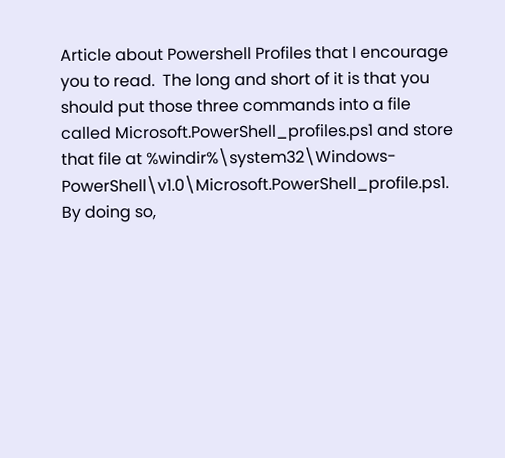Article about Powershell Profiles that I encourage you to read.  The long and short of it is that you should put those three commands into a file called Microsoft.PowerShell_profiles.ps1 and store that file at %windir%\system32\Windows-PowerShell\v1.0\Microsoft.PowerShell_profile.ps1.  By doing so,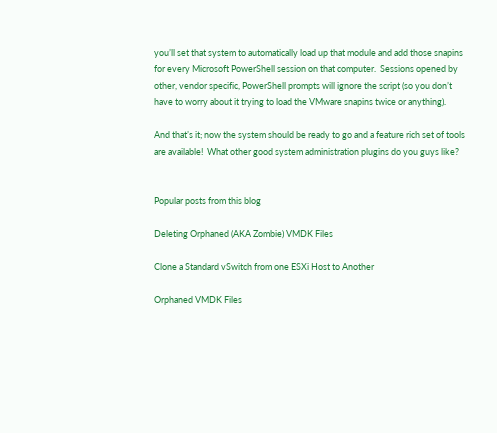you’ll set that system to automatically load up that module and add those snapins for every Microsoft PowerShell session on that computer.  Sessions opened by other, vendor specific, PowerShell prompts will ignore the script (so you don’t have to worry about it trying to load the VMware snapins twice or anything).

And that’s it; now the system should be ready to go and a feature rich set of tools are available!  What other good system administration plugins do you guys like?


Popular posts from this blog

Deleting Orphaned (AKA Zombie) VMDK Files

Clone a Standard vSwitch from one ESXi Host to Another

Orphaned VMDK Files